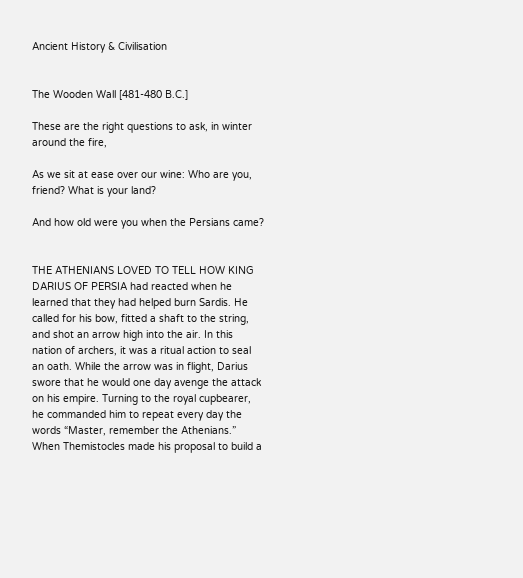Ancient History & Civilisation


The Wooden Wall [481-480 B.C.]

These are the right questions to ask, in winter around the fire,

As we sit at ease over our wine: Who are you, friend? What is your land?

And how old were you when the Persians came?


THE ATHENIANS LOVED TO TELL HOW KING DARIUS OF PERSIA had reacted when he learned that they had helped burn Sardis. He called for his bow, fitted a shaft to the string, and shot an arrow high into the air. In this nation of archers, it was a ritual action to seal an oath. While the arrow was in flight, Darius swore that he would one day avenge the attack on his empire. Turning to the royal cupbearer, he commanded him to repeat every day the words “Master, remember the Athenians.” When Themistocles made his proposal to build a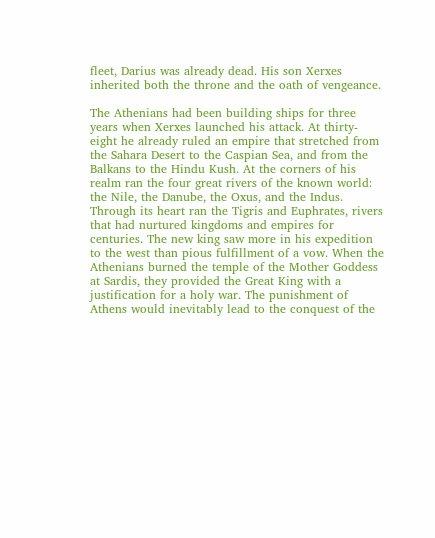fleet, Darius was already dead. His son Xerxes inherited both the throne and the oath of vengeance.

The Athenians had been building ships for three years when Xerxes launched his attack. At thirty-eight he already ruled an empire that stretched from the Sahara Desert to the Caspian Sea, and from the Balkans to the Hindu Kush. At the corners of his realm ran the four great rivers of the known world: the Nile, the Danube, the Oxus, and the Indus. Through its heart ran the Tigris and Euphrates, rivers that had nurtured kingdoms and empires for centuries. The new king saw more in his expedition to the west than pious fulfillment of a vow. When the Athenians burned the temple of the Mother Goddess at Sardis, they provided the Great King with a justification for a holy war. The punishment of Athens would inevitably lead to the conquest of the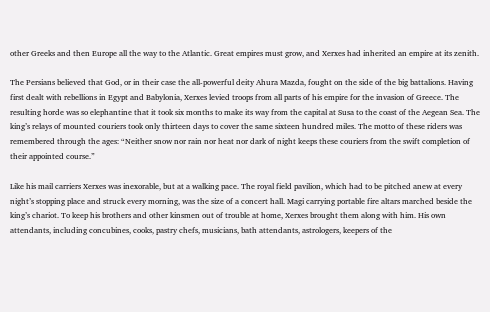other Greeks and then Europe all the way to the Atlantic. Great empires must grow, and Xerxes had inherited an empire at its zenith.

The Persians believed that God, or in their case the all-powerful deity Ahura Mazda, fought on the side of the big battalions. Having first dealt with rebellions in Egypt and Babylonia, Xerxes levied troops from all parts of his empire for the invasion of Greece. The resulting horde was so elephantine that it took six months to make its way from the capital at Susa to the coast of the Aegean Sea. The king’s relays of mounted couriers took only thirteen days to cover the same sixteen hundred miles. The motto of these riders was remembered through the ages: “Neither snow nor rain nor heat nor dark of night keeps these couriers from the swift completion of their appointed course.”

Like his mail carriers Xerxes was inexorable, but at a walking pace. The royal field pavilion, which had to be pitched anew at every night’s stopping place and struck every morning, was the size of a concert hall. Magi carrying portable fire altars marched beside the king’s chariot. To keep his brothers and other kinsmen out of trouble at home, Xerxes brought them along with him. His own attendants, including concubines, cooks, pastry chefs, musicians, bath attendants, astrologers, keepers of the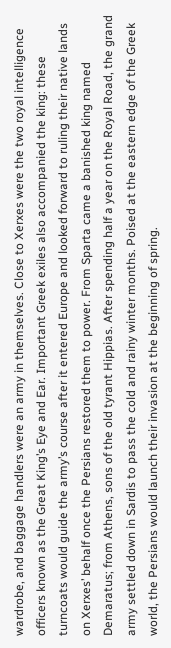wardrobe, and baggage handlers were an army in themselves. Close to Xerxes were the two royal intelligence officers known as the Great King’s Eye and Ear. Important Greek exiles also accompanied the king: these turncoats would guide the army’s course after it entered Europe and looked forward to ruling their native lands on Xerxes’ behalf once the Persians restored them to power. From Sparta came a banished king named Demaratus; from Athens, sons of the old tyrant Hippias. After spending half a year on the Royal Road, the grand army settled down in Sardis to pass the cold and rainy winter months. Poised at the eastern edge of the Greek world, the Persians would launch their invasion at the beginning of spring.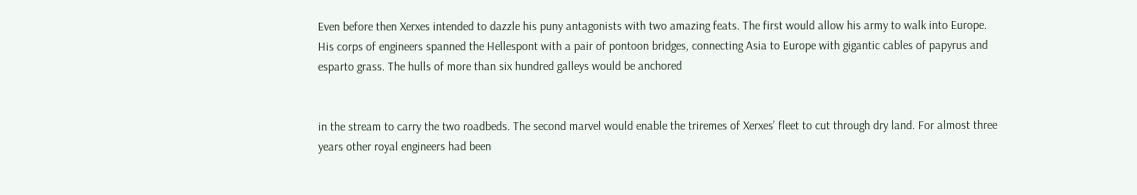Even before then Xerxes intended to dazzle his puny antagonists with two amazing feats. The first would allow his army to walk into Europe. His corps of engineers spanned the Hellespont with a pair of pontoon bridges, connecting Asia to Europe with gigantic cables of papyrus and esparto grass. The hulls of more than six hundred galleys would be anchored


in the stream to carry the two roadbeds. The second marvel would enable the triremes of Xerxes’ fleet to cut through dry land. For almost three years other royal engineers had been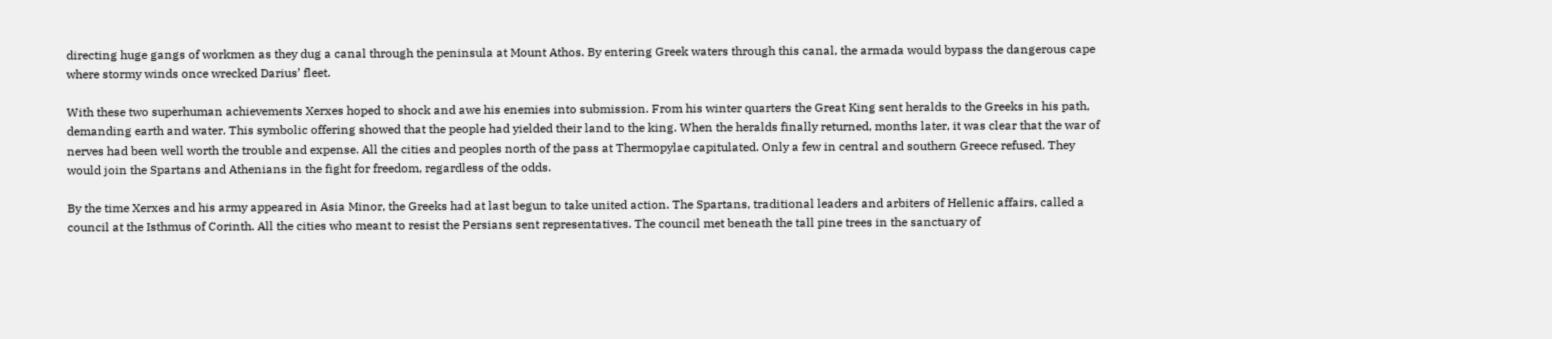directing huge gangs of workmen as they dug a canal through the peninsula at Mount Athos. By entering Greek waters through this canal, the armada would bypass the dangerous cape where stormy winds once wrecked Darius’ fleet.

With these two superhuman achievements Xerxes hoped to shock and awe his enemies into submission. From his winter quarters the Great King sent heralds to the Greeks in his path, demanding earth and water. This symbolic offering showed that the people had yielded their land to the king. When the heralds finally returned, months later, it was clear that the war of nerves had been well worth the trouble and expense. All the cities and peoples north of the pass at Thermopylae capitulated. Only a few in central and southern Greece refused. They would join the Spartans and Athenians in the fight for freedom, regardless of the odds.

By the time Xerxes and his army appeared in Asia Minor, the Greeks had at last begun to take united action. The Spartans, traditional leaders and arbiters of Hellenic affairs, called a council at the Isthmus of Corinth. All the cities who meant to resist the Persians sent representatives. The council met beneath the tall pine trees in the sanctuary of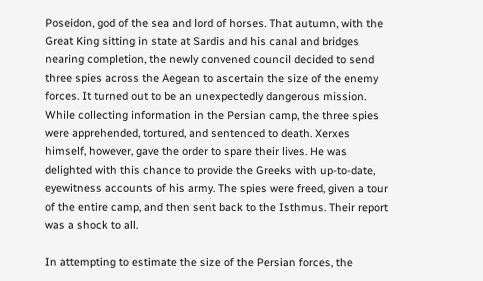Poseidon, god of the sea and lord of horses. That autumn, with the Great King sitting in state at Sardis and his canal and bridges nearing completion, the newly convened council decided to send three spies across the Aegean to ascertain the size of the enemy forces. It turned out to be an unexpectedly dangerous mission. While collecting information in the Persian camp, the three spies were apprehended, tortured, and sentenced to death. Xerxes himself, however, gave the order to spare their lives. He was delighted with this chance to provide the Greeks with up-to-date, eyewitness accounts of his army. The spies were freed, given a tour of the entire camp, and then sent back to the Isthmus. Their report was a shock to all.

In attempting to estimate the size of the Persian forces, the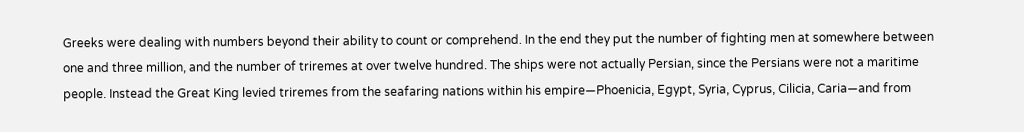Greeks were dealing with numbers beyond their ability to count or comprehend. In the end they put the number of fighting men at somewhere between one and three million, and the number of triremes at over twelve hundred. The ships were not actually Persian, since the Persians were not a maritime people. Instead the Great King levied triremes from the seafaring nations within his empire—Phoenicia, Egypt, Syria, Cyprus, Cilicia, Caria—and from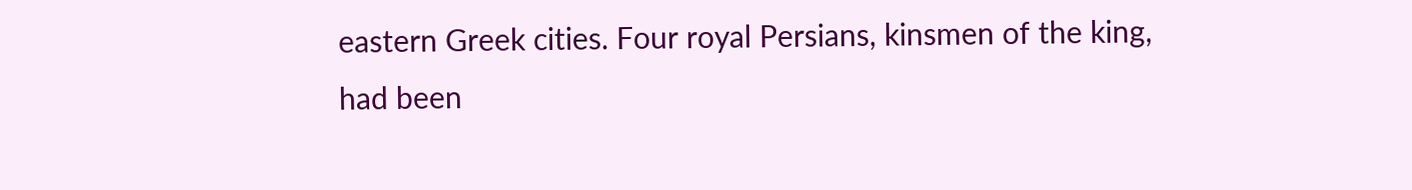eastern Greek cities. Four royal Persians, kinsmen of the king, had been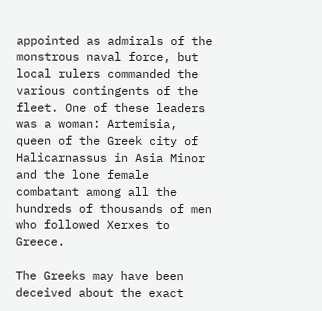appointed as admirals of the monstrous naval force, but local rulers commanded the various contingents of the fleet. One of these leaders was a woman: Artemisia, queen of the Greek city of Halicarnassus in Asia Minor and the lone female combatant among all the hundreds of thousands of men who followed Xerxes to Greece.

The Greeks may have been deceived about the exact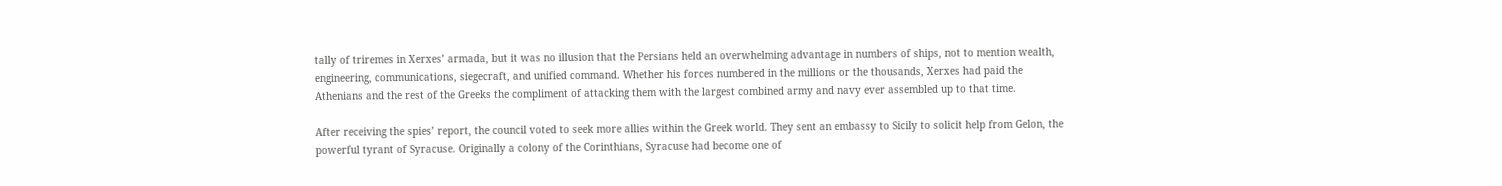tally of triremes in Xerxes’ armada, but it was no illusion that the Persians held an overwhelming advantage in numbers of ships, not to mention wealth, engineering, communications, siegecraft, and unified command. Whether his forces numbered in the millions or the thousands, Xerxes had paid the Athenians and the rest of the Greeks the compliment of attacking them with the largest combined army and navy ever assembled up to that time.

After receiving the spies’ report, the council voted to seek more allies within the Greek world. They sent an embassy to Sicily to solicit help from Gelon, the powerful tyrant of Syracuse. Originally a colony of the Corinthians, Syracuse had become one of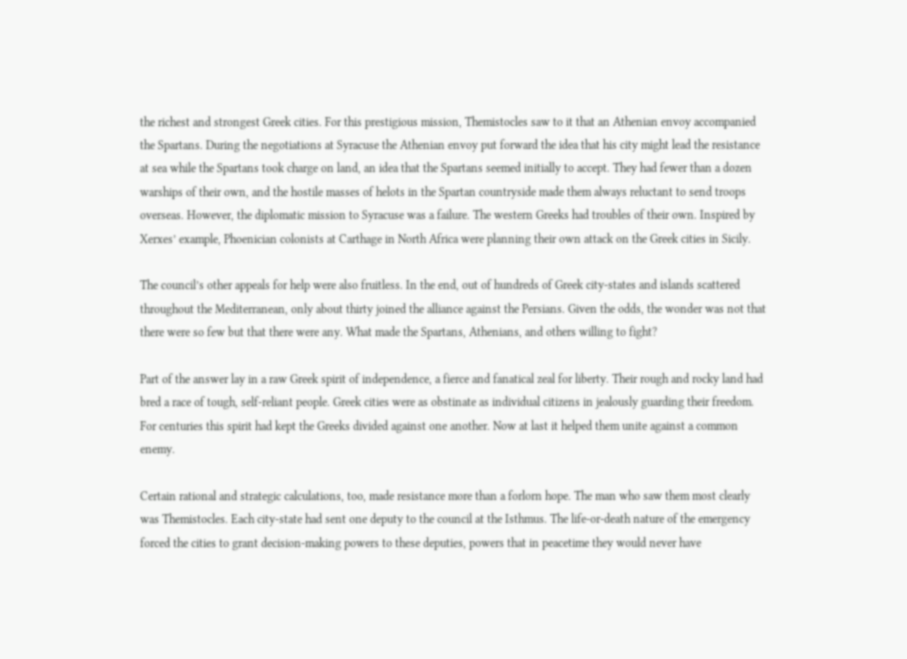the richest and strongest Greek cities. For this prestigious mission, Themistocles saw to it that an Athenian envoy accompanied the Spartans. During the negotiations at Syracuse the Athenian envoy put forward the idea that his city might lead the resistance at sea while the Spartans took charge on land, an idea that the Spartans seemed initially to accept. They had fewer than a dozen warships of their own, and the hostile masses of helots in the Spartan countryside made them always reluctant to send troops overseas. However, the diplomatic mission to Syracuse was a failure. The western Greeks had troubles of their own. Inspired by Xerxes’ example, Phoenician colonists at Carthage in North Africa were planning their own attack on the Greek cities in Sicily.

The council’s other appeals for help were also fruitless. In the end, out of hundreds of Greek city-states and islands scattered throughout the Mediterranean, only about thirty joined the alliance against the Persians. Given the odds, the wonder was not that there were so few but that there were any. What made the Spartans, Athenians, and others willing to fight?

Part of the answer lay in a raw Greek spirit of independence, a fierce and fanatical zeal for liberty. Their rough and rocky land had bred a race of tough, self-reliant people. Greek cities were as obstinate as individual citizens in jealously guarding their freedom. For centuries this spirit had kept the Greeks divided against one another. Now at last it helped them unite against a common enemy.

Certain rational and strategic calculations, too, made resistance more than a forlorn hope. The man who saw them most clearly was Themistocles. Each city-state had sent one deputy to the council at the Isthmus. The life-or-death nature of the emergency forced the cities to grant decision-making powers to these deputies, powers that in peacetime they would never have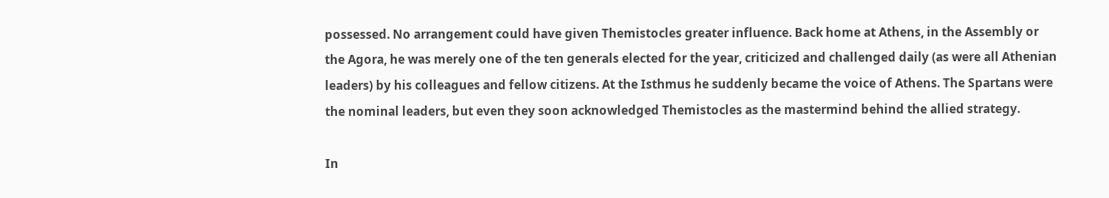possessed. No arrangement could have given Themistocles greater influence. Back home at Athens, in the Assembly or the Agora, he was merely one of the ten generals elected for the year, criticized and challenged daily (as were all Athenian leaders) by his colleagues and fellow citizens. At the Isthmus he suddenly became the voice of Athens. The Spartans were the nominal leaders, but even they soon acknowledged Themistocles as the mastermind behind the allied strategy.

In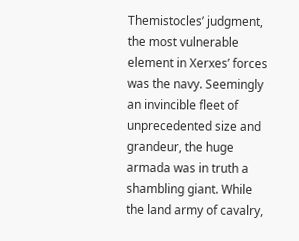Themistocles’ judgment, the most vulnerable element in Xerxes’ forces was the navy. Seemingly an invincible fleet of unprecedented size and grandeur, the huge armada was in truth a shambling giant. While the land army of cavalry,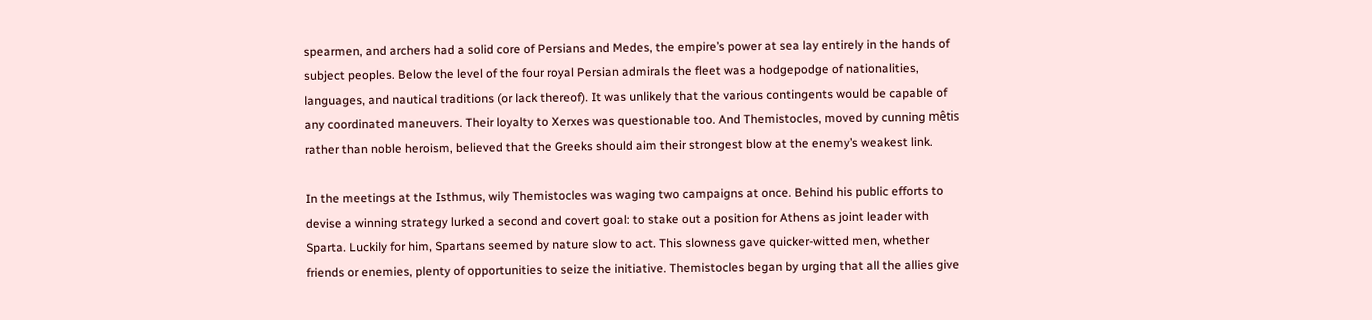spearmen, and archers had a solid core of Persians and Medes, the empire’s power at sea lay entirely in the hands of subject peoples. Below the level of the four royal Persian admirals the fleet was a hodgepodge of nationalities, languages, and nautical traditions (or lack thereof). It was unlikely that the various contingents would be capable of any coordinated maneuvers. Their loyalty to Xerxes was questionable too. And Themistocles, moved by cunning mêtis rather than noble heroism, believed that the Greeks should aim their strongest blow at the enemy’s weakest link.

In the meetings at the Isthmus, wily Themistocles was waging two campaigns at once. Behind his public efforts to devise a winning strategy lurked a second and covert goal: to stake out a position for Athens as joint leader with Sparta. Luckily for him, Spartans seemed by nature slow to act. This slowness gave quicker-witted men, whether friends or enemies, plenty of opportunities to seize the initiative. Themistocles began by urging that all the allies give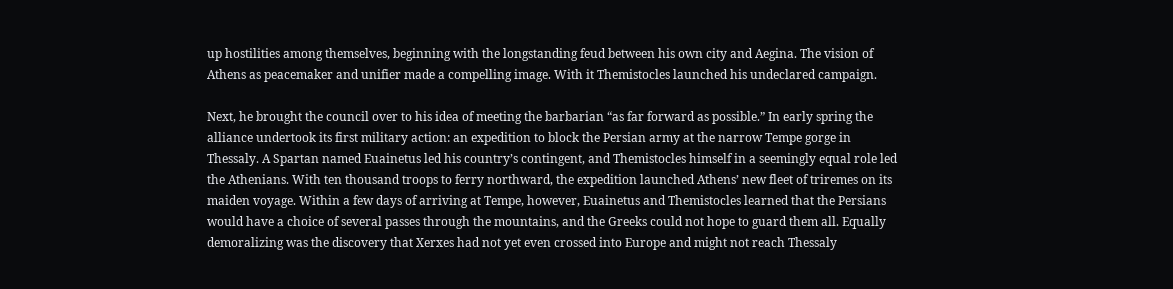up hostilities among themselves, beginning with the longstanding feud between his own city and Aegina. The vision of Athens as peacemaker and unifier made a compelling image. With it Themistocles launched his undeclared campaign.

Next, he brought the council over to his idea of meeting the barbarian “as far forward as possible.” In early spring the alliance undertook its first military action: an expedition to block the Persian army at the narrow Tempe gorge in Thessaly. A Spartan named Euainetus led his country’s contingent, and Themistocles himself in a seemingly equal role led the Athenians. With ten thousand troops to ferry northward, the expedition launched Athens’ new fleet of triremes on its maiden voyage. Within a few days of arriving at Tempe, however, Euainetus and Themistocles learned that the Persians would have a choice of several passes through the mountains, and the Greeks could not hope to guard them all. Equally demoralizing was the discovery that Xerxes had not yet even crossed into Europe and might not reach Thessaly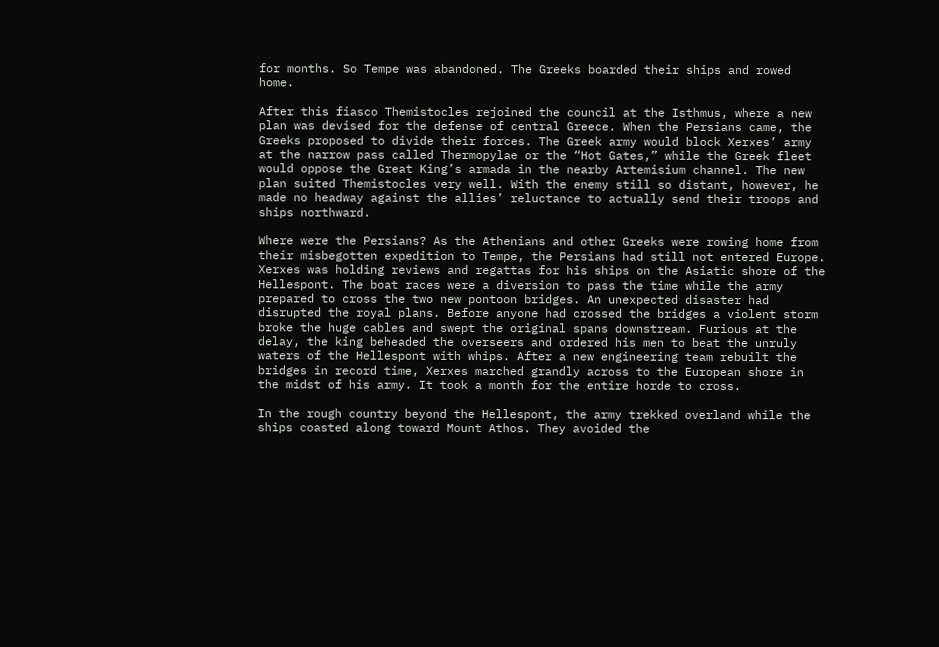for months. So Tempe was abandoned. The Greeks boarded their ships and rowed home.

After this fiasco Themistocles rejoined the council at the Isthmus, where a new plan was devised for the defense of central Greece. When the Persians came, the Greeks proposed to divide their forces. The Greek army would block Xerxes’ army at the narrow pass called Thermopylae or the “Hot Gates,” while the Greek fleet would oppose the Great King’s armada in the nearby Artemisium channel. The new plan suited Themistocles very well. With the enemy still so distant, however, he made no headway against the allies’ reluctance to actually send their troops and ships northward.

Where were the Persians? As the Athenians and other Greeks were rowing home from their misbegotten expedition to Tempe, the Persians had still not entered Europe. Xerxes was holding reviews and regattas for his ships on the Asiatic shore of the Hellespont. The boat races were a diversion to pass the time while the army prepared to cross the two new pontoon bridges. An unexpected disaster had disrupted the royal plans. Before anyone had crossed the bridges a violent storm broke the huge cables and swept the original spans downstream. Furious at the delay, the king beheaded the overseers and ordered his men to beat the unruly waters of the Hellespont with whips. After a new engineering team rebuilt the bridges in record time, Xerxes marched grandly across to the European shore in the midst of his army. It took a month for the entire horde to cross.

In the rough country beyond the Hellespont, the army trekked overland while the ships coasted along toward Mount Athos. They avoided the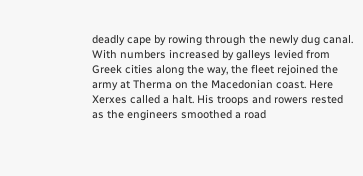deadly cape by rowing through the newly dug canal. With numbers increased by galleys levied from Greek cities along the way, the fleet rejoined the army at Therma on the Macedonian coast. Here Xerxes called a halt. His troops and rowers rested as the engineers smoothed a road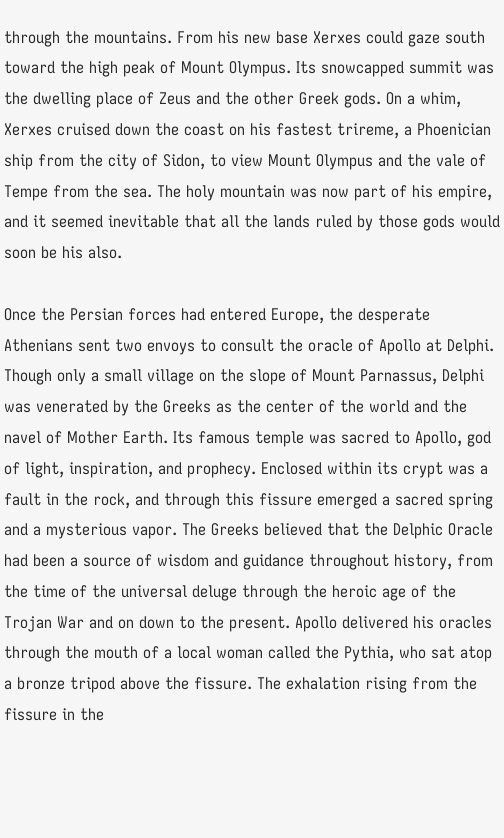through the mountains. From his new base Xerxes could gaze south toward the high peak of Mount Olympus. Its snowcapped summit was the dwelling place of Zeus and the other Greek gods. On a whim, Xerxes cruised down the coast on his fastest trireme, a Phoenician ship from the city of Sidon, to view Mount Olympus and the vale of Tempe from the sea. The holy mountain was now part of his empire, and it seemed inevitable that all the lands ruled by those gods would soon be his also.

Once the Persian forces had entered Europe, the desperate Athenians sent two envoys to consult the oracle of Apollo at Delphi. Though only a small village on the slope of Mount Parnassus, Delphi was venerated by the Greeks as the center of the world and the navel of Mother Earth. Its famous temple was sacred to Apollo, god of light, inspiration, and prophecy. Enclosed within its crypt was a fault in the rock, and through this fissure emerged a sacred spring and a mysterious vapor. The Greeks believed that the Delphic Oracle had been a source of wisdom and guidance throughout history, from the time of the universal deluge through the heroic age of the Trojan War and on down to the present. Apollo delivered his oracles through the mouth of a local woman called the Pythia, who sat atop a bronze tripod above the fissure. The exhalation rising from the fissure in the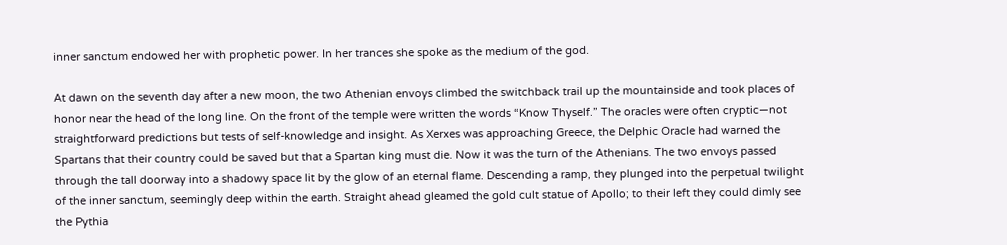inner sanctum endowed her with prophetic power. In her trances she spoke as the medium of the god.

At dawn on the seventh day after a new moon, the two Athenian envoys climbed the switchback trail up the mountainside and took places of honor near the head of the long line. On the front of the temple were written the words “Know Thyself.” The oracles were often cryptic—not straightforward predictions but tests of self-knowledge and insight. As Xerxes was approaching Greece, the Delphic Oracle had warned the Spartans that their country could be saved but that a Spartan king must die. Now it was the turn of the Athenians. The two envoys passed through the tall doorway into a shadowy space lit by the glow of an eternal flame. Descending a ramp, they plunged into the perpetual twilight of the inner sanctum, seemingly deep within the earth. Straight ahead gleamed the gold cult statue of Apollo; to their left they could dimly see the Pythia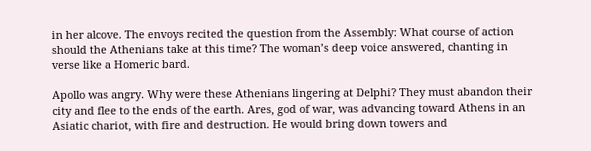in her alcove. The envoys recited the question from the Assembly: What course of action should the Athenians take at this time? The woman’s deep voice answered, chanting in verse like a Homeric bard.

Apollo was angry. Why were these Athenians lingering at Delphi? They must abandon their city and flee to the ends of the earth. Ares, god of war, was advancing toward Athens in an Asiatic chariot, with fire and destruction. He would bring down towers and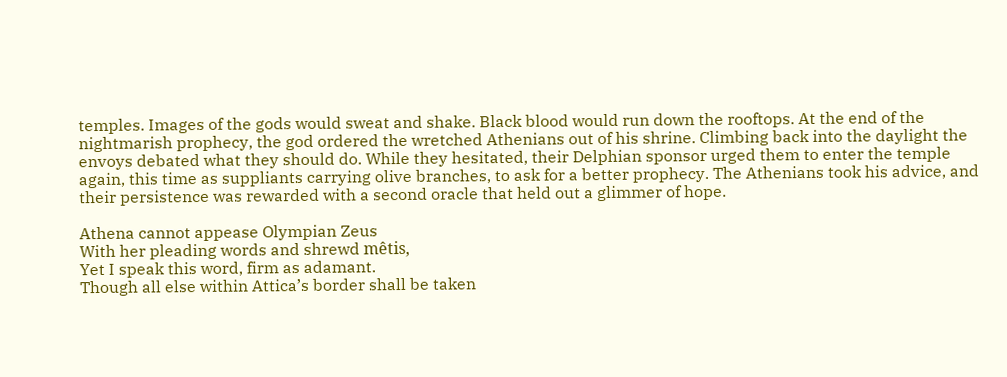temples. Images of the gods would sweat and shake. Black blood would run down the rooftops. At the end of the nightmarish prophecy, the god ordered the wretched Athenians out of his shrine. Climbing back into the daylight the envoys debated what they should do. While they hesitated, their Delphian sponsor urged them to enter the temple again, this time as suppliants carrying olive branches, to ask for a better prophecy. The Athenians took his advice, and their persistence was rewarded with a second oracle that held out a glimmer of hope.

Athena cannot appease Olympian Zeus
With her pleading words and shrewd mêtis,
Yet I speak this word, firm as adamant.
Though all else within Attica’s border shall be taken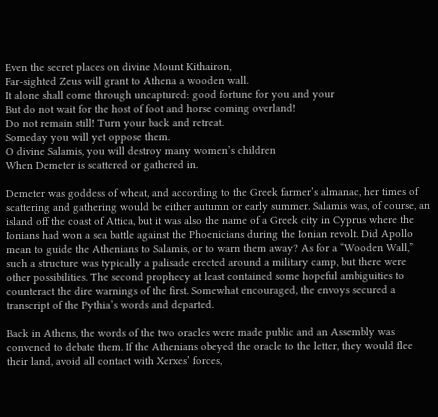Even the secret places on divine Mount Kithairon,
Far-sighted Zeus will grant to Athena a wooden wall.
It alone shall come through uncaptured: good fortune for you and your
But do not wait for the host of foot and horse coming overland!
Do not remain still! Turn your back and retreat.
Someday you will yet oppose them.
O divine Salamis, you will destroy many women’s children
When Demeter is scattered or gathered in.

Demeter was goddess of wheat, and according to the Greek farmer’s almanac, her times of scattering and gathering would be either autumn or early summer. Salamis was, of course, an island off the coast of Attica, but it was also the name of a Greek city in Cyprus where the Ionians had won a sea battle against the Phoenicians during the Ionian revolt. Did Apollo mean to guide the Athenians to Salamis, or to warn them away? As for a “Wooden Wall,” such a structure was typically a palisade erected around a military camp, but there were other possibilities. The second prophecy at least contained some hopeful ambiguities to counteract the dire warnings of the first. Somewhat encouraged, the envoys secured a transcript of the Pythia’s words and departed.

Back in Athens, the words of the two oracles were made public and an Assembly was convened to debate them. If the Athenians obeyed the oracle to the letter, they would flee their land, avoid all contact with Xerxes’ forces,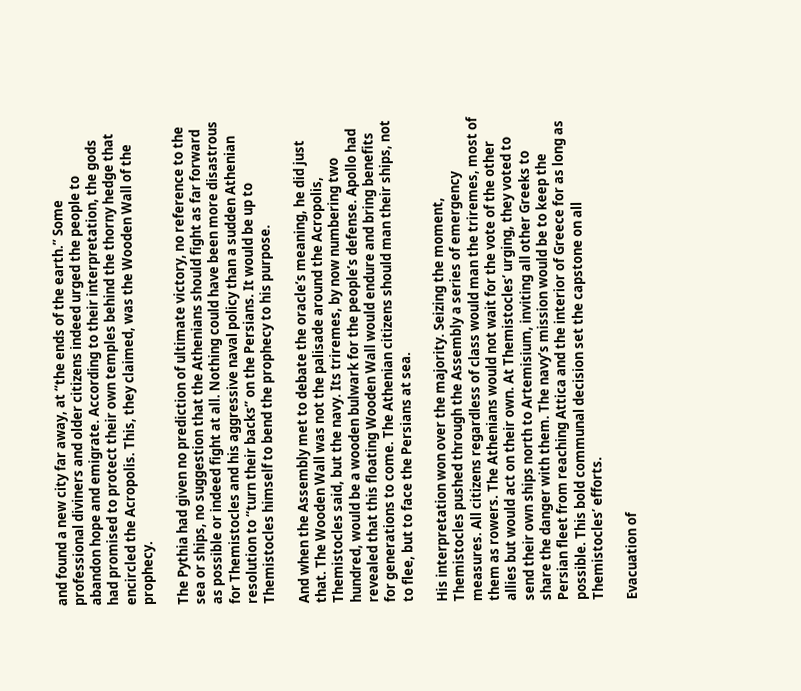and found a new city far away, at “the ends of the earth.” Some professional diviners and older citizens indeed urged the people to abandon hope and emigrate. According to their interpretation, the gods had promised to protect their own temples behind the thorny hedge that encircled the Acropolis. This, they claimed, was the Wooden Wall of the prophecy.

The Pythia had given no prediction of ultimate victory, no reference to the sea or ships, no suggestion that the Athenians should fight as far forward as possible or indeed fight at all. Nothing could have been more disastrous for Themistocles and his aggressive naval policy than a sudden Athenian resolution to “turn their backs” on the Persians. It would be up to Themistocles himself to bend the prophecy to his purpose.

And when the Assembly met to debate the oracle’s meaning, he did just that. The Wooden Wall was not the palisade around the Acropolis, Themistocles said, but the navy. Its triremes, by now numbering two hundred, would be a wooden bulwark for the people’s defense. Apollo had revealed that this floating Wooden Wall would endure and bring benefits for generations to come. The Athenian citizens should man their ships, not to flee, but to face the Persians at sea.

His interpretation won over the majority. Seizing the moment, Themistocles pushed through the Assembly a series of emergency measures. All citizens regardless of class would man the triremes, most of them as rowers. The Athenians would not wait for the vote of the other allies but would act on their own. At Themistocles’ urging, they voted to send their own ships north to Artemisium, inviting all other Greeks to share the danger with them. The navy’s mission would be to keep the Persian fleet from reaching Attica and the interior of Greece for as long as possible. This bold communal decision set the capstone on all Themistocles’ efforts.

Evacuation of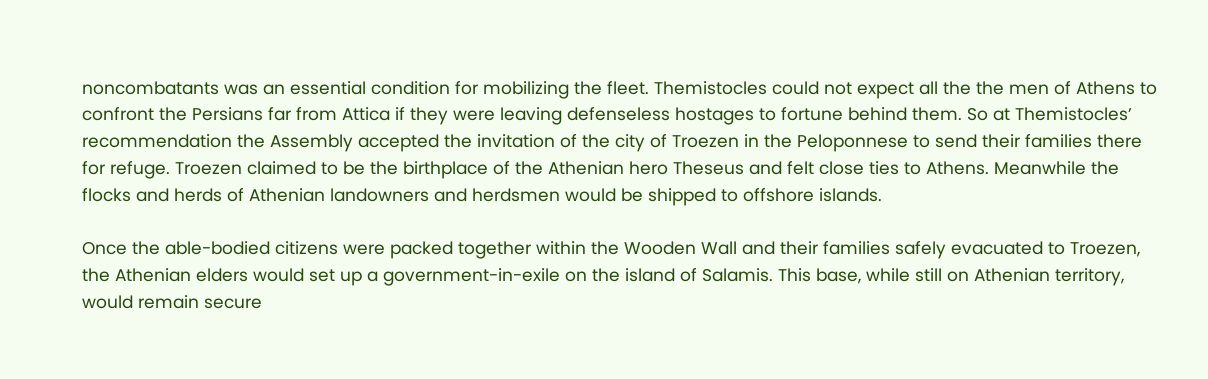noncombatants was an essential condition for mobilizing the fleet. Themistocles could not expect all the the men of Athens to confront the Persians far from Attica if they were leaving defenseless hostages to fortune behind them. So at Themistocles’ recommendation the Assembly accepted the invitation of the city of Troezen in the Peloponnese to send their families there for refuge. Troezen claimed to be the birthplace of the Athenian hero Theseus and felt close ties to Athens. Meanwhile the flocks and herds of Athenian landowners and herdsmen would be shipped to offshore islands.

Once the able-bodied citizens were packed together within the Wooden Wall and their families safely evacuated to Troezen, the Athenian elders would set up a government-in-exile on the island of Salamis. This base, while still on Athenian territory, would remain secure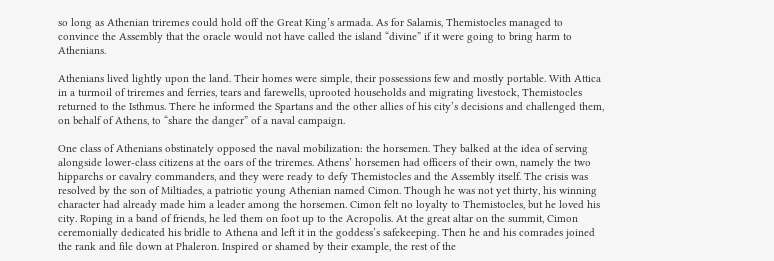so long as Athenian triremes could hold off the Great King’s armada. As for Salamis, Themistocles managed to convince the Assembly that the oracle would not have called the island “divine” if it were going to bring harm to Athenians.

Athenians lived lightly upon the land. Their homes were simple, their possessions few and mostly portable. With Attica in a turmoil of triremes and ferries, tears and farewells, uprooted households and migrating livestock, Themistocles returned to the Isthmus. There he informed the Spartans and the other allies of his city’s decisions and challenged them, on behalf of Athens, to “share the danger” of a naval campaign.

One class of Athenians obstinately opposed the naval mobilization: the horsemen. They balked at the idea of serving alongside lower-class citizens at the oars of the triremes. Athens’ horsemen had officers of their own, namely the two hipparchs or cavalry commanders, and they were ready to defy Themistocles and the Assembly itself. The crisis was resolved by the son of Miltiades, a patriotic young Athenian named Cimon. Though he was not yet thirty, his winning character had already made him a leader among the horsemen. Cimon felt no loyalty to Themistocles, but he loved his city. Roping in a band of friends, he led them on foot up to the Acropolis. At the great altar on the summit, Cimon ceremonially dedicated his bridle to Athena and left it in the goddess’s safekeeping. Then he and his comrades joined the rank and file down at Phaleron. Inspired or shamed by their example, the rest of the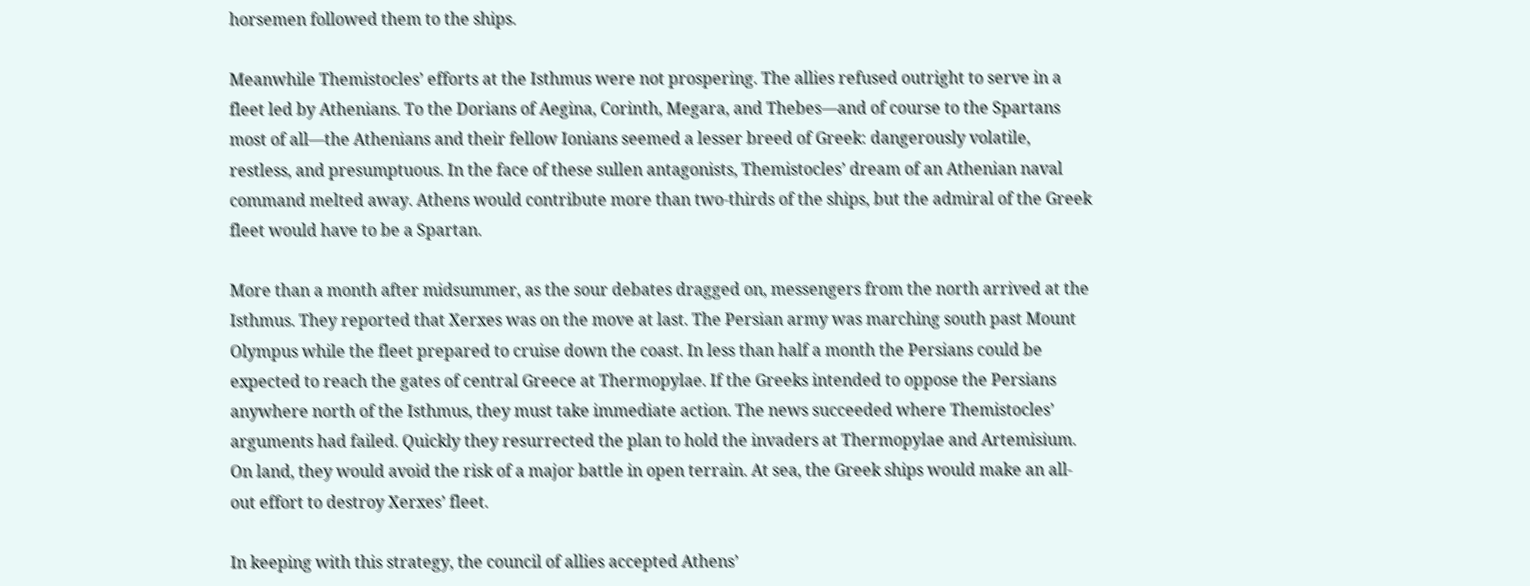horsemen followed them to the ships.

Meanwhile Themistocles’ efforts at the Isthmus were not prospering. The allies refused outright to serve in a fleet led by Athenians. To the Dorians of Aegina, Corinth, Megara, and Thebes—and of course to the Spartans most of all—the Athenians and their fellow Ionians seemed a lesser breed of Greek: dangerously volatile, restless, and presumptuous. In the face of these sullen antagonists, Themistocles’ dream of an Athenian naval command melted away. Athens would contribute more than two-thirds of the ships, but the admiral of the Greek fleet would have to be a Spartan.

More than a month after midsummer, as the sour debates dragged on, messengers from the north arrived at the Isthmus. They reported that Xerxes was on the move at last. The Persian army was marching south past Mount Olympus while the fleet prepared to cruise down the coast. In less than half a month the Persians could be expected to reach the gates of central Greece at Thermopylae. If the Greeks intended to oppose the Persians anywhere north of the Isthmus, they must take immediate action. The news succeeded where Themistocles’ arguments had failed. Quickly they resurrected the plan to hold the invaders at Thermopylae and Artemisium. On land, they would avoid the risk of a major battle in open terrain. At sea, the Greek ships would make an all-out effort to destroy Xerxes’ fleet.

In keeping with this strategy, the council of allies accepted Athens’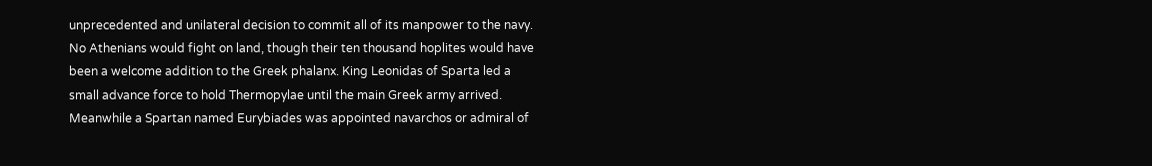unprecedented and unilateral decision to commit all of its manpower to the navy. No Athenians would fight on land, though their ten thousand hoplites would have been a welcome addition to the Greek phalanx. King Leonidas of Sparta led a small advance force to hold Thermopylae until the main Greek army arrived. Meanwhile a Spartan named Eurybiades was appointed navarchos or admiral of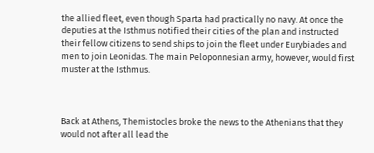the allied fleet, even though Sparta had practically no navy. At once the deputies at the Isthmus notified their cities of the plan and instructed their fellow citizens to send ships to join the fleet under Eurybiades and men to join Leonidas. The main Peloponnesian army, however, would first muster at the Isthmus.



Back at Athens, Themistocles broke the news to the Athenians that they would not after all lead the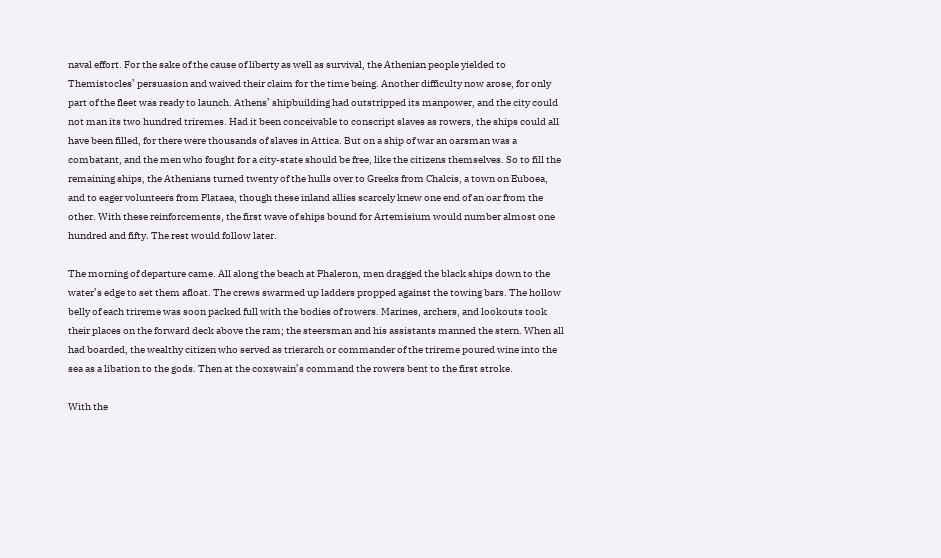naval effort. For the sake of the cause of liberty as well as survival, the Athenian people yielded to Themistocles’ persuasion and waived their claim for the time being. Another difficulty now arose, for only part of the fleet was ready to launch. Athens’ shipbuilding had outstripped its manpower, and the city could not man its two hundred triremes. Had it been conceivable to conscript slaves as rowers, the ships could all have been filled, for there were thousands of slaves in Attica. But on a ship of war an oarsman was a combatant, and the men who fought for a city-state should be free, like the citizens themselves. So to fill the remaining ships, the Athenians turned twenty of the hulls over to Greeks from Chalcis, a town on Euboea, and to eager volunteers from Plataea, though these inland allies scarcely knew one end of an oar from the other. With these reinforcements, the first wave of ships bound for Artemisium would number almost one hundred and fifty. The rest would follow later.

The morning of departure came. All along the beach at Phaleron, men dragged the black ships down to the water’s edge to set them afloat. The crews swarmed up ladders propped against the towing bars. The hollow belly of each trireme was soon packed full with the bodies of rowers. Marines, archers, and lookouts took their places on the forward deck above the ram; the steersman and his assistants manned the stern. When all had boarded, the wealthy citizen who served as trierarch or commander of the trireme poured wine into the sea as a libation to the gods. Then at the coxswain’s command the rowers bent to the first stroke.

With the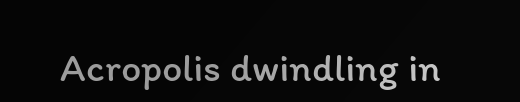Acropolis dwindling in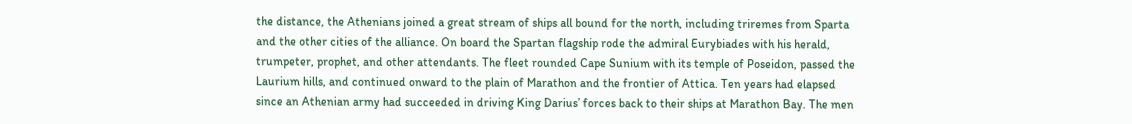the distance, the Athenians joined a great stream of ships all bound for the north, including triremes from Sparta and the other cities of the alliance. On board the Spartan flagship rode the admiral Eurybiades with his herald, trumpeter, prophet, and other attendants. The fleet rounded Cape Sunium with its temple of Poseidon, passed the Laurium hills, and continued onward to the plain of Marathon and the frontier of Attica. Ten years had elapsed since an Athenian army had succeeded in driving King Darius’ forces back to their ships at Marathon Bay. The men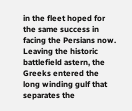in the fleet hoped for the same success in facing the Persians now. Leaving the historic battlefield astern, the Greeks entered the long winding gulf that separates the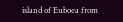island of Euboea from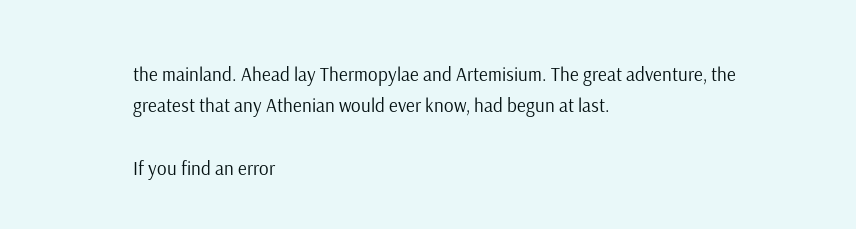the mainland. Ahead lay Thermopylae and Artemisium. The great adventure, the greatest that any Athenian would ever know, had begun at last.

If you find an error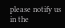please notify us in the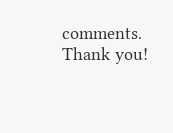comments. Thank you!